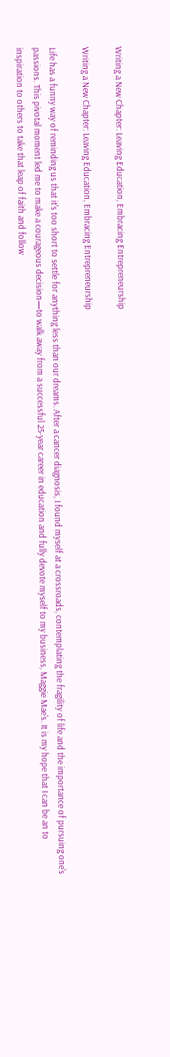Writing a New Chapter: Leaving Education, Embracing Entrepreneurship

Writing a New Chapter: Leaving Education, Embracing Entrepreneurship

Life has a funny way of reminding us that it's too short to settle for anything less than our dreams. After a cancer diagnosis, I found myself at a crossroads, contemplating the fragility of life and the importance of pursuing one's passions. This pivotal moment led me to make a courageous decision—to walk away from a successful 25-year career in education and fully devote myself to my business, Maggie Mae's. It is my hope that I can be an to inspiration to others to take that leap of faith and follow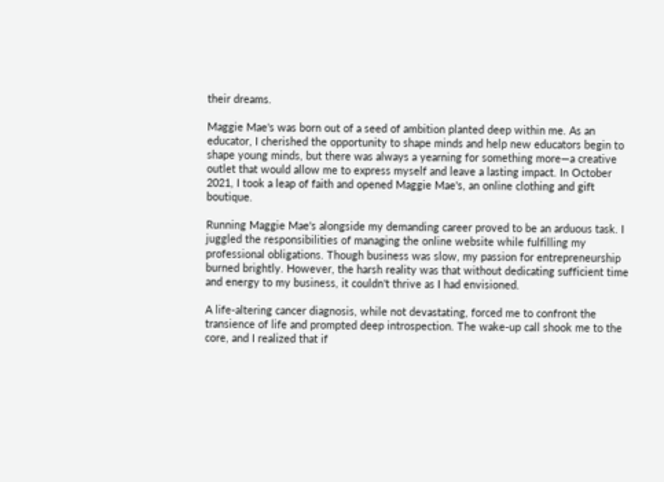their dreams.

Maggie Mae's was born out of a seed of ambition planted deep within me. As an educator, I cherished the opportunity to shape minds and help new educators begin to shape young minds, but there was always a yearning for something more—a creative outlet that would allow me to express myself and leave a lasting impact. In October 2021, I took a leap of faith and opened Maggie Mae's, an online clothing and gift boutique.

Running Maggie Mae's alongside my demanding career proved to be an arduous task. I juggled the responsibilities of managing the online website while fulfilling my professional obligations. Though business was slow, my passion for entrepreneurship burned brightly. However, the harsh reality was that without dedicating sufficient time and energy to my business, it couldn't thrive as I had envisioned.

A life-altering cancer diagnosis, while not devastating, forced me to confront the transience of life and prompted deep introspection. The wake-up call shook me to the core, and I realized that if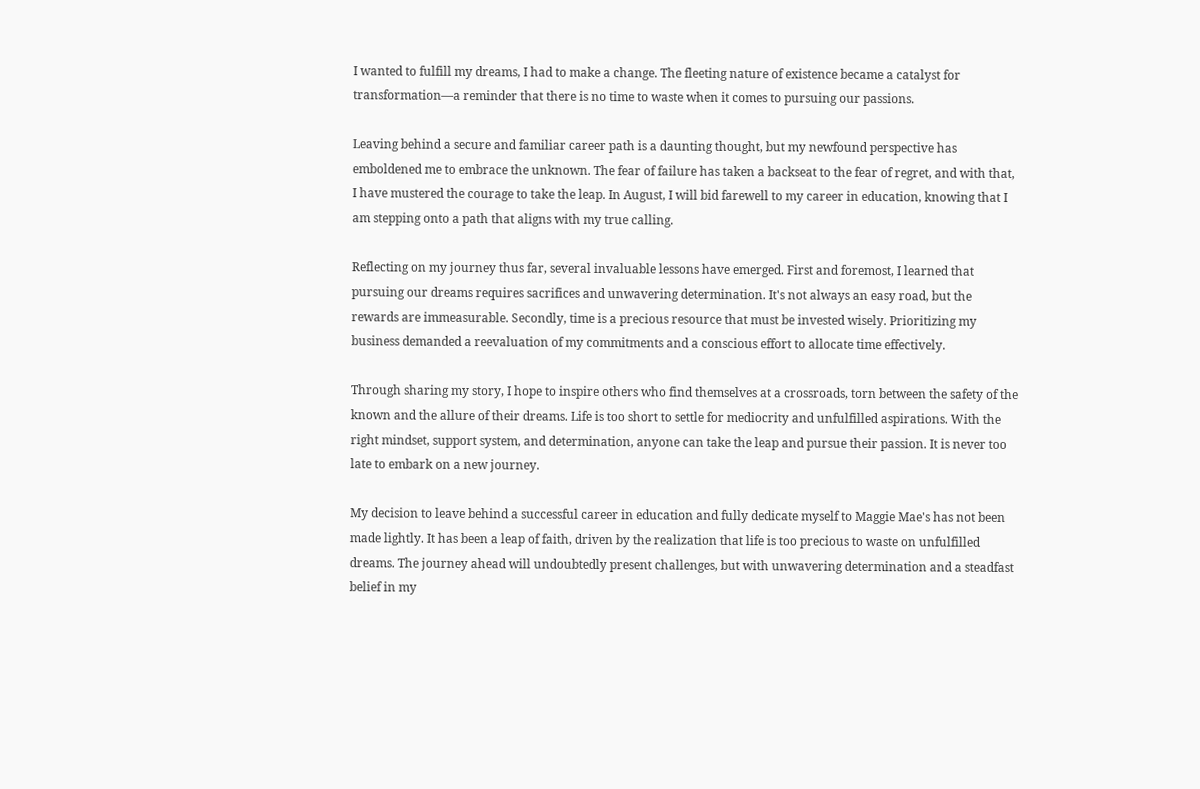I wanted to fulfill my dreams, I had to make a change. The fleeting nature of existence became a catalyst for transformation—a reminder that there is no time to waste when it comes to pursuing our passions.

Leaving behind a secure and familiar career path is a daunting thought, but my newfound perspective has emboldened me to embrace the unknown. The fear of failure has taken a backseat to the fear of regret, and with that, I have mustered the courage to take the leap. In August, I will bid farewell to my career in education, knowing that I am stepping onto a path that aligns with my true calling.

Reflecting on my journey thus far, several invaluable lessons have emerged. First and foremost, I learned that pursuing our dreams requires sacrifices and unwavering determination. It's not always an easy road, but the rewards are immeasurable. Secondly, time is a precious resource that must be invested wisely. Prioritizing my business demanded a reevaluation of my commitments and a conscious effort to allocate time effectively.

Through sharing my story, I hope to inspire others who find themselves at a crossroads, torn between the safety of the known and the allure of their dreams. Life is too short to settle for mediocrity and unfulfilled aspirations. With the right mindset, support system, and determination, anyone can take the leap and pursue their passion. It is never too late to embark on a new journey.

My decision to leave behind a successful career in education and fully dedicate myself to Maggie Mae's has not been made lightly. It has been a leap of faith, driven by the realization that life is too precious to waste on unfulfilled dreams. The journey ahead will undoubtedly present challenges, but with unwavering determination and a steadfast belief in my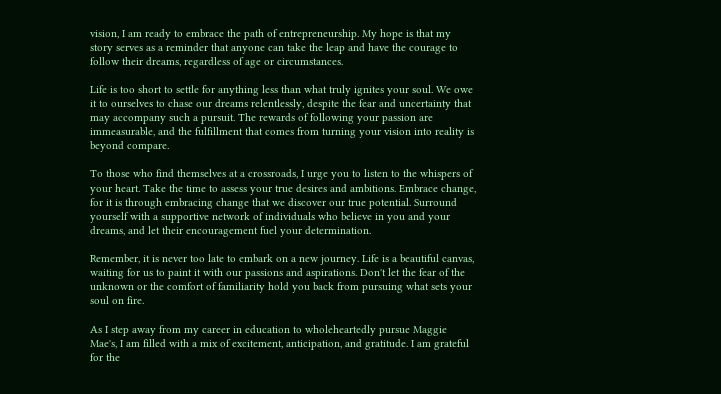vision, I am ready to embrace the path of entrepreneurship. My hope is that my story serves as a reminder that anyone can take the leap and have the courage to follow their dreams, regardless of age or circumstances.

Life is too short to settle for anything less than what truly ignites your soul. We owe it to ourselves to chase our dreams relentlessly, despite the fear and uncertainty that may accompany such a pursuit. The rewards of following your passion are immeasurable, and the fulfillment that comes from turning your vision into reality is beyond compare.

To those who find themselves at a crossroads, I urge you to listen to the whispers of your heart. Take the time to assess your true desires and ambitions. Embrace change, for it is through embracing change that we discover our true potential. Surround yourself with a supportive network of individuals who believe in you and your dreams, and let their encouragement fuel your determination.

Remember, it is never too late to embark on a new journey. Life is a beautiful canvas, waiting for us to paint it with our passions and aspirations. Don't let the fear of the unknown or the comfort of familiarity hold you back from pursuing what sets your soul on fire.

As I step away from my career in education to wholeheartedly pursue Maggie Mae's, I am filled with a mix of excitement, anticipation, and gratitude. I am grateful for the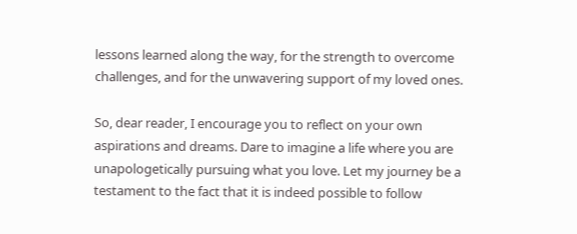lessons learned along the way, for the strength to overcome challenges, and for the unwavering support of my loved ones.

So, dear reader, I encourage you to reflect on your own aspirations and dreams. Dare to imagine a life where you are unapologetically pursuing what you love. Let my journey be a testament to the fact that it is indeed possible to follow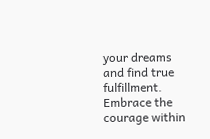your dreams and find true fulfillment. Embrace the courage within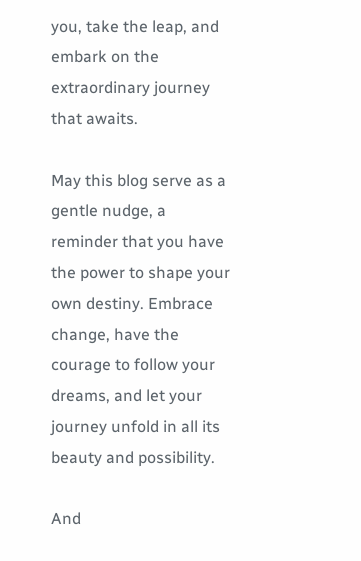you, take the leap, and embark on the extraordinary journey that awaits.

May this blog serve as a gentle nudge, a reminder that you have the power to shape your own destiny. Embrace change, have the courage to follow your dreams, and let your journey unfold in all its beauty and possibility.

And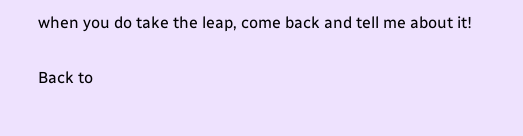when you do take the leap, come back and tell me about it!

Back to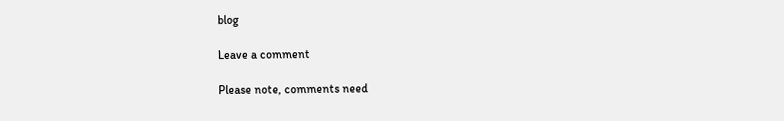blog

Leave a comment

Please note, comments need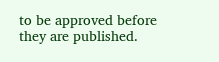to be approved before they are published.